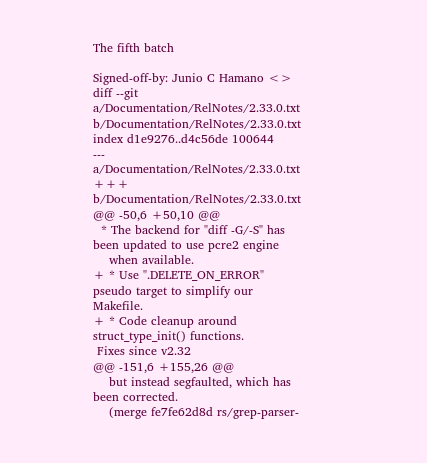The fifth batch

Signed-off-by: Junio C Hamano <>
diff --git a/Documentation/RelNotes/2.33.0.txt b/Documentation/RelNotes/2.33.0.txt
index d1e9276..d4c56de 100644
--- a/Documentation/RelNotes/2.33.0.txt
+++ b/Documentation/RelNotes/2.33.0.txt
@@ -50,6 +50,10 @@
  * The backend for "diff -G/-S" has been updated to use pcre2 engine
    when available.
+ * Use ".DELETE_ON_ERROR" pseudo target to simplify our Makefile.
+ * Code cleanup around struct_type_init() functions.
 Fixes since v2.32
@@ -151,6 +155,26 @@
    but instead segfaulted, which has been corrected.
    (merge fe7fe62d8d rs/grep-parser-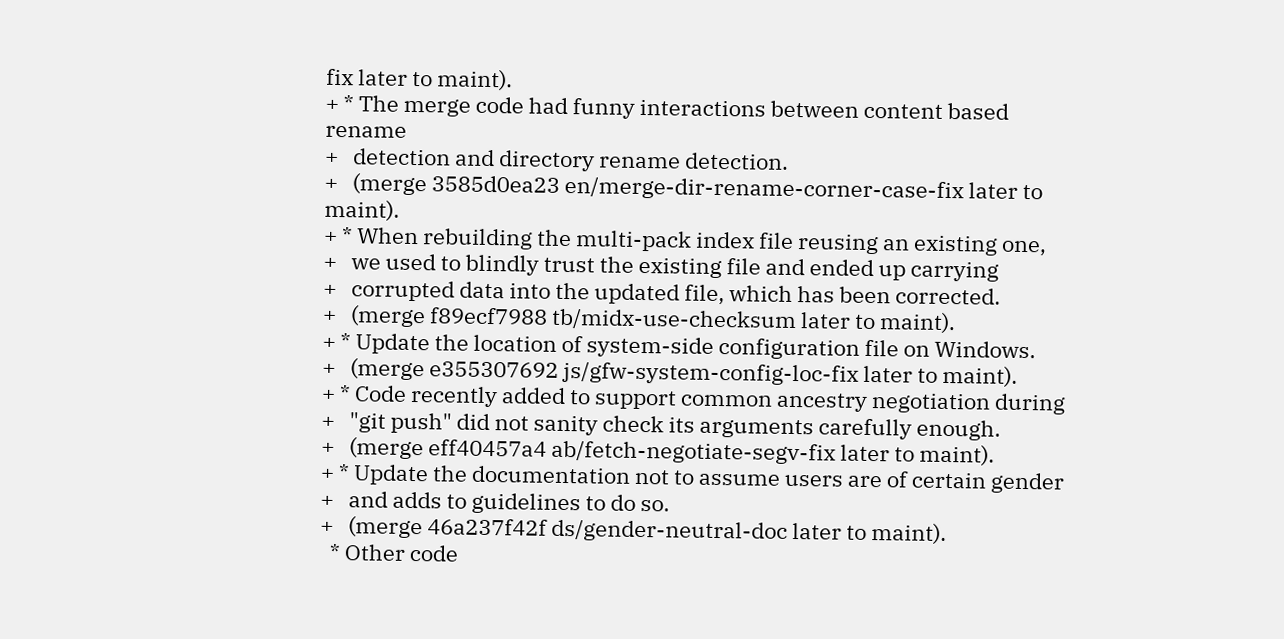fix later to maint).
+ * The merge code had funny interactions between content based rename
+   detection and directory rename detection.
+   (merge 3585d0ea23 en/merge-dir-rename-corner-case-fix later to maint).
+ * When rebuilding the multi-pack index file reusing an existing one,
+   we used to blindly trust the existing file and ended up carrying
+   corrupted data into the updated file, which has been corrected.
+   (merge f89ecf7988 tb/midx-use-checksum later to maint).
+ * Update the location of system-side configuration file on Windows.
+   (merge e355307692 js/gfw-system-config-loc-fix later to maint).
+ * Code recently added to support common ancestry negotiation during
+   "git push" did not sanity check its arguments carefully enough.
+   (merge eff40457a4 ab/fetch-negotiate-segv-fix later to maint).
+ * Update the documentation not to assume users are of certain gender
+   and adds to guidelines to do so.
+   (merge 46a237f42f ds/gender-neutral-doc later to maint).
  * Other code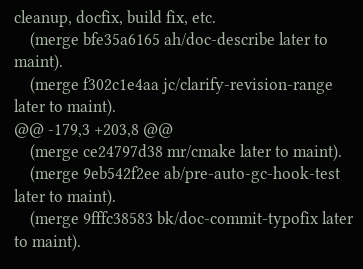cleanup, docfix, build fix, etc.
    (merge bfe35a6165 ah/doc-describe later to maint).
    (merge f302c1e4aa jc/clarify-revision-range later to maint).
@@ -179,3 +203,8 @@
    (merge ce24797d38 mr/cmake later to maint).
    (merge 9eb542f2ee ab/pre-auto-gc-hook-test later to maint).
    (merge 9fffc38583 bk/doc-commit-typofix later to maint).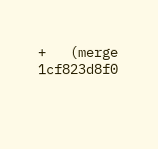+   (merge 1cf823d8f0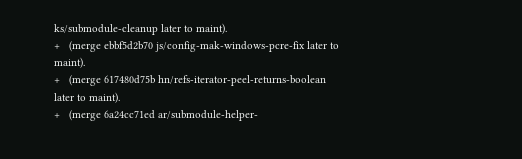ks/submodule-cleanup later to maint).
+   (merge ebbf5d2b70 js/config-mak-windows-pcre-fix later to maint).
+   (merge 617480d75b hn/refs-iterator-peel-returns-boolean later to maint).
+   (merge 6a24cc71ed ar/submodule-helper-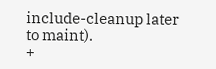include-cleanup later to maint).
+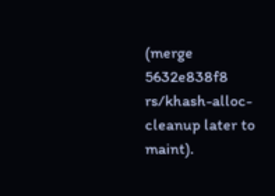(merge 5632e838f8 rs/khash-alloc-cleanup later to maint).